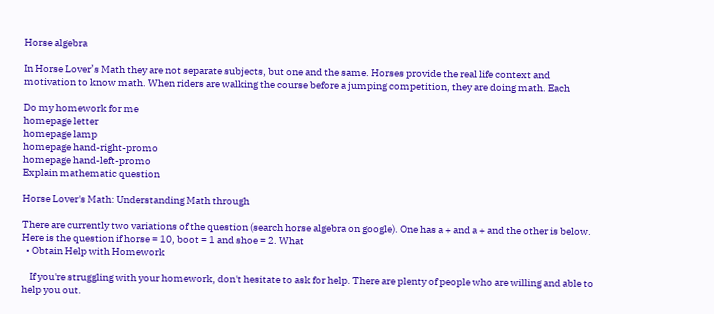Horse algebra

In Horse Lover’s Math they are not separate subjects, but one and the same. Horses provide the real life context and motivation to know math. When riders are walking the course before a jumping competition, they are doing math. Each

Do my homework for me
homepage letter
homepage lamp
homepage hand-right-promo
homepage hand-left-promo
Explain mathematic question

Horse Lover's Math: Understanding Math through

There are currently two variations of the question (search horse algebra on google). One has a + and a + and the other is below. Here is the question if horse = 10, boot = 1 and shoe = 2. What
  • Obtain Help with Homework

    If you're struggling with your homework, don't hesitate to ask for help. There are plenty of people who are willing and able to help you out.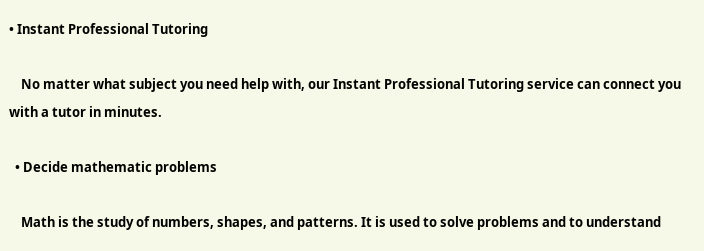• Instant Professional Tutoring

    No matter what subject you need help with, our Instant Professional Tutoring service can connect you with a tutor in minutes.

  • Decide mathematic problems

    Math is the study of numbers, shapes, and patterns. It is used to solve problems and to understand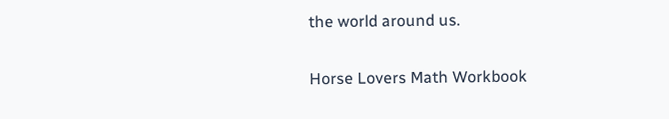the world around us.

Horse Lovers Math Workbook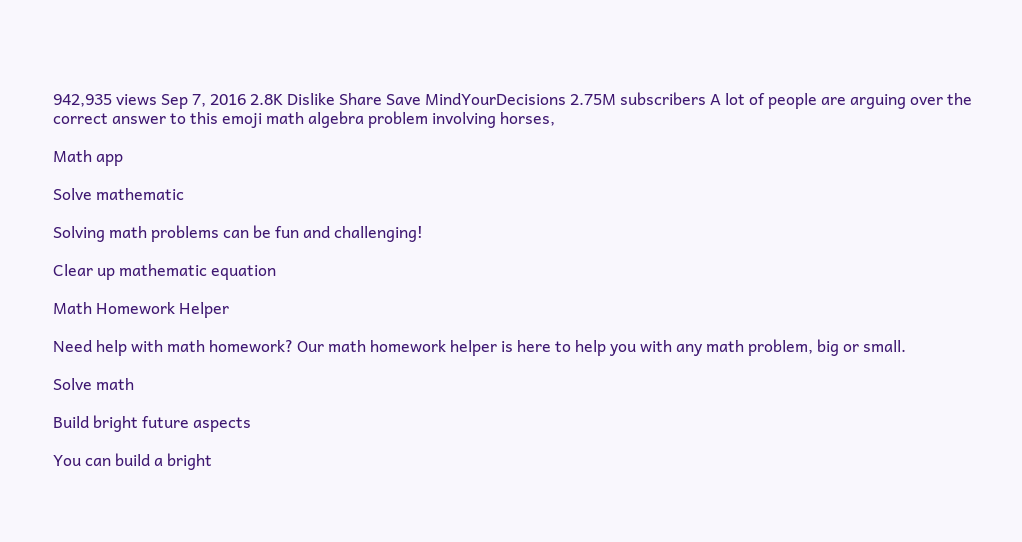942,935 views Sep 7, 2016 2.8K Dislike Share Save MindYourDecisions 2.75M subscribers A lot of people are arguing over the correct answer to this emoji math algebra problem involving horses,

Math app

Solve mathematic

Solving math problems can be fun and challenging!

Clear up mathematic equation

Math Homework Helper

Need help with math homework? Our math homework helper is here to help you with any math problem, big or small.

Solve math

Build bright future aspects

You can build a bright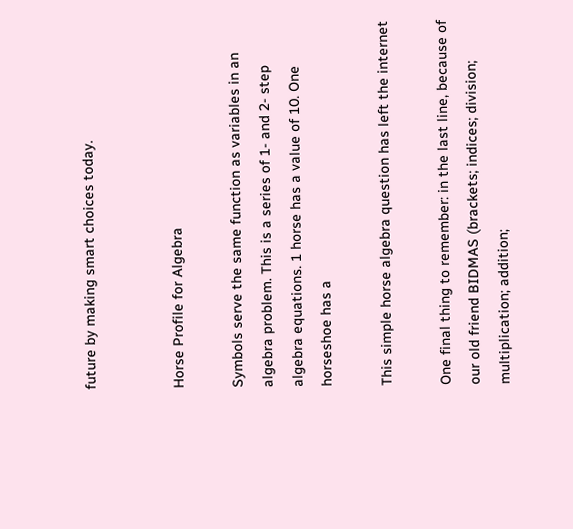future by making smart choices today.


Horse Profile for Algebra

Symbols serve the same function as variables in an algebra problem. This is a series of 1- and 2- step algebra equations. 1 horse has a value of 10. One horseshoe has a

This simple horse algebra question has left the internet

One final thing to remember: in the last line, because of our old friend BIDMAS (brackets; indices; division; multiplication; addition;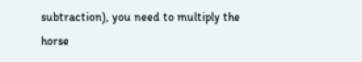subtraction), you need to multiply the horse